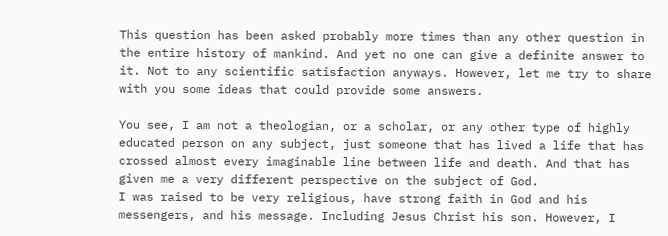This question has been asked probably more times than any other question in the entire history of mankind. And yet no one can give a definite answer to it. Not to any scientific satisfaction anyways. However, let me try to share with you some ideas that could provide some answers.

You see, I am not a theologian, or a scholar, or any other type of highly educated person on any subject, just someone that has lived a life that has crossed almost every imaginable line between life and death. And that has given me a very different perspective on the subject of God.
I was raised to be very religious, have strong faith in God and his messengers, and his message. Including Jesus Christ his son. However, I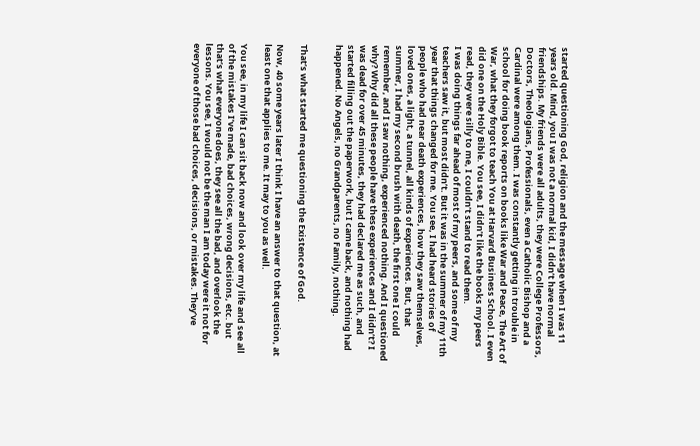started questioning God, religion and the message when I was 11 years old. Mind, you I was not a normal kid, I didn’t have normal friendships. My friends were all adults, they were College Professors, Doctors, Theologians, Professionals, even a Catholic Bishop and a Cardinal were among them. I was constantly getting in trouble in school for doing book reports on books like War and Peace, The Art of War, what they forgot to teach You at Harvard Business School. I even did one on the Holy Bible. You see, I didn’t like the books my peers read, they were silly to me, I couldn’t stand to read them.
I was doing things far ahead of most of my peers, and some of my teachers saw it, but most didn’t. But it was in the summer of my 11th year that things changed for me. You see, I had heard stories of people who had near death experiences, how they saw themselves, loved ones, a light, a tunnel, all kinds of experiences. But, that summer, I had my second brush with death, the first one I could remember, and I saw nothing, experienced nothing. And I questioned why? Why did all these people have these experiences and I didn’t? I was dead for over 45 minutes, they had declared me as such, and started filling out the paperwork, but I came back, and nothing had happened. No Angels, no Grandparents, no Family, nothing.


That’s what started me questioning the Existence of God.

Now, 40 some years later I think I have an answer to that question, at least one that applies to me. It may to you as well.

You see, in my life I can sit back now and look over my life and see all of the mistakes I’ve made, bad choices, wrong decisions, etc. but that’s what everyone does, they see all the bad, and overlook the lessons. You see, I would not be the man I am today were it not for everyone of those bad choices, decisions, or mistakes. They’ve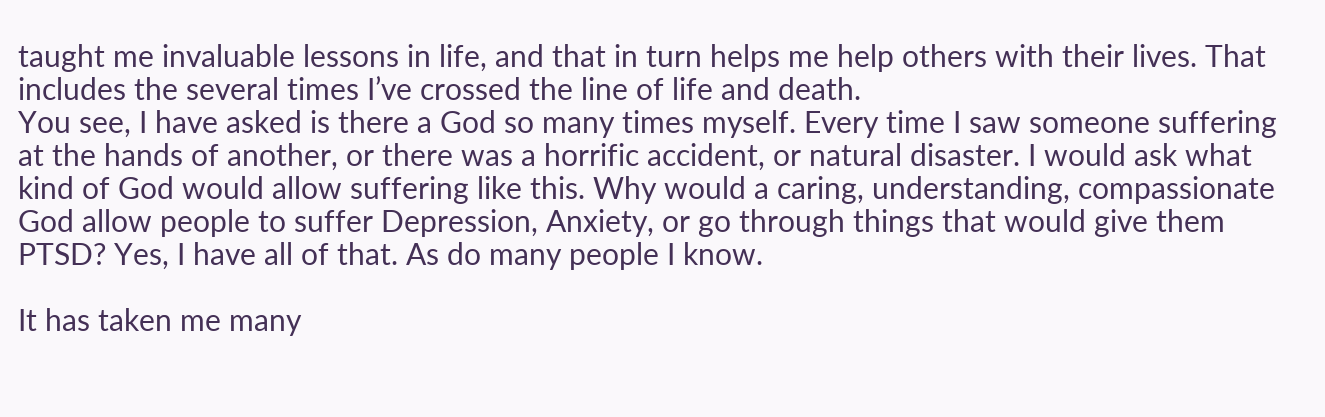taught me invaluable lessons in life, and that in turn helps me help others with their lives. That includes the several times I’ve crossed the line of life and death.
You see, I have asked is there a God so many times myself. Every time I saw someone suffering at the hands of another, or there was a horrific accident, or natural disaster. I would ask what kind of God would allow suffering like this. Why would a caring, understanding, compassionate God allow people to suffer Depression, Anxiety, or go through things that would give them PTSD? Yes, I have all of that. As do many people I know.

It has taken me many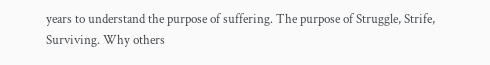years to understand the purpose of suffering. The purpose of Struggle, Strife, Surviving. Why others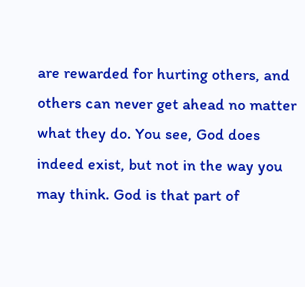are rewarded for hurting others, and others can never get ahead no matter what they do. You see, God does indeed exist, but not in the way you may think. God is that part of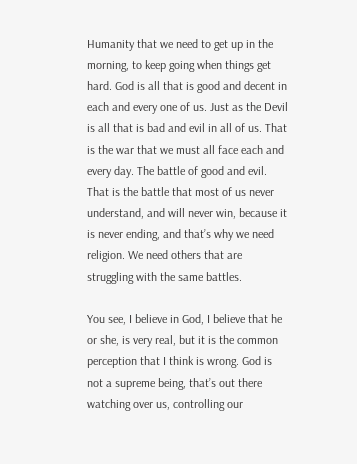Humanity that we need to get up in the morning, to keep going when things get hard. God is all that is good and decent in each and every one of us. Just as the Devil is all that is bad and evil in all of us. That is the war that we must all face each and every day. The battle of good and evil. That is the battle that most of us never understand, and will never win, because it is never ending, and that’s why we need religion. We need others that are struggling with the same battles.

You see, I believe in God, I believe that he or she, is very real, but it is the common perception that I think is wrong. God is not a supreme being, that’s out there watching over us, controlling our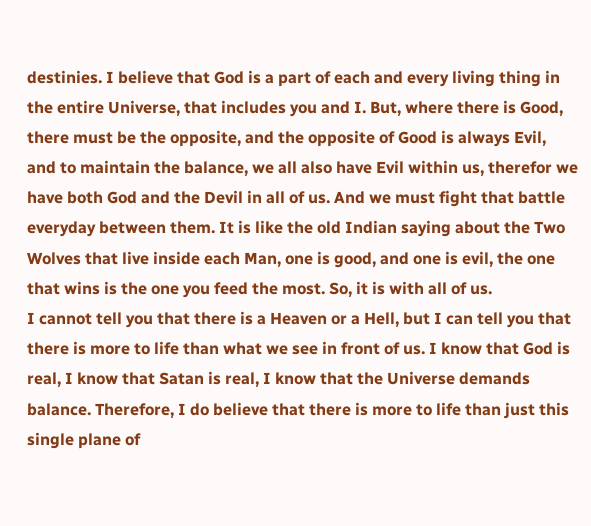destinies. I believe that God is a part of each and every living thing in the entire Universe, that includes you and I. But, where there is Good, there must be the opposite, and the opposite of Good is always Evil, and to maintain the balance, we all also have Evil within us, therefor we have both God and the Devil in all of us. And we must fight that battle everyday between them. It is like the old Indian saying about the Two Wolves that live inside each Man, one is good, and one is evil, the one that wins is the one you feed the most. So, it is with all of us.
I cannot tell you that there is a Heaven or a Hell, but I can tell you that there is more to life than what we see in front of us. I know that God is real, I know that Satan is real, I know that the Universe demands balance. Therefore, I do believe that there is more to life than just this single plane of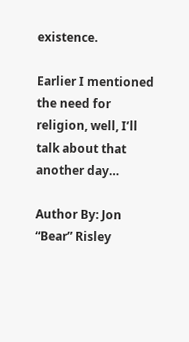existence.

Earlier I mentioned the need for religion, well, I’ll talk about that another day…

Author By: Jon “Bear” Risley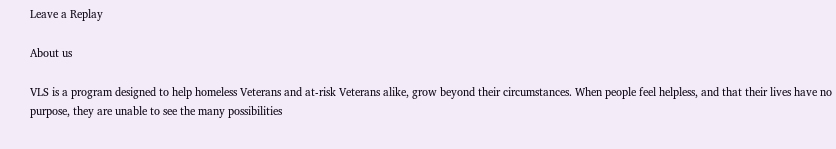Leave a Replay

About us

VLS is a program designed to help homeless Veterans and at-risk Veterans alike, grow beyond their circumstances. When people feel helpless, and that their lives have no purpose, they are unable to see the many possibilities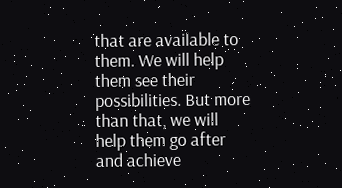that are available to them. We will help them see their possibilities. But more than that, we will help them go after and achieve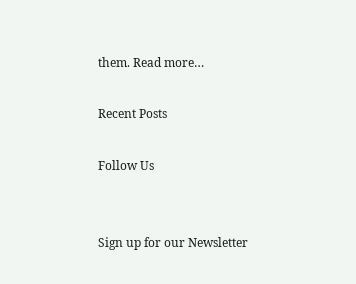them. Read more…

Recent Posts

Follow Us


Sign up for our Newsletter